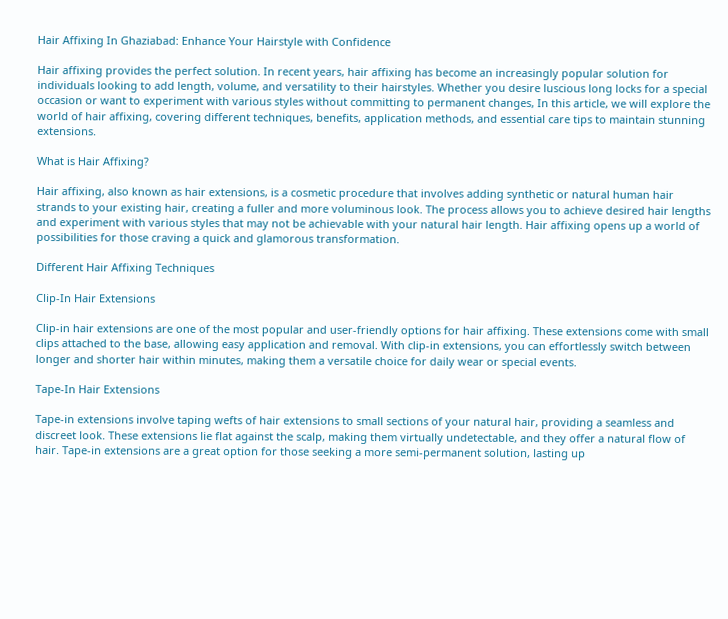Hair Affixing In Ghaziabad: Enhance Your Hairstyle with Confidence

Hair affixing provides the perfect solution. In recent years, hair affixing has become an increasingly popular solution for individuals looking to add length, volume, and versatility to their hairstyles. Whether you desire luscious long locks for a special occasion or want to experiment with various styles without committing to permanent changes, In this article, we will explore the world of hair affixing, covering different techniques, benefits, application methods, and essential care tips to maintain stunning extensions.

What is Hair Affixing?

Hair affixing, also known as hair extensions, is a cosmetic procedure that involves adding synthetic or natural human hair strands to your existing hair, creating a fuller and more voluminous look. The process allows you to achieve desired hair lengths and experiment with various styles that may not be achievable with your natural hair length. Hair affixing opens up a world of possibilities for those craving a quick and glamorous transformation.

Different Hair Affixing Techniques

Clip-In Hair Extensions

Clip-in hair extensions are one of the most popular and user-friendly options for hair affixing. These extensions come with small clips attached to the base, allowing easy application and removal. With clip-in extensions, you can effortlessly switch between longer and shorter hair within minutes, making them a versatile choice for daily wear or special events.

Tape-In Hair Extensions

Tape-in extensions involve taping wefts of hair extensions to small sections of your natural hair, providing a seamless and discreet look. These extensions lie flat against the scalp, making them virtually undetectable, and they offer a natural flow of hair. Tape-in extensions are a great option for those seeking a more semi-permanent solution, lasting up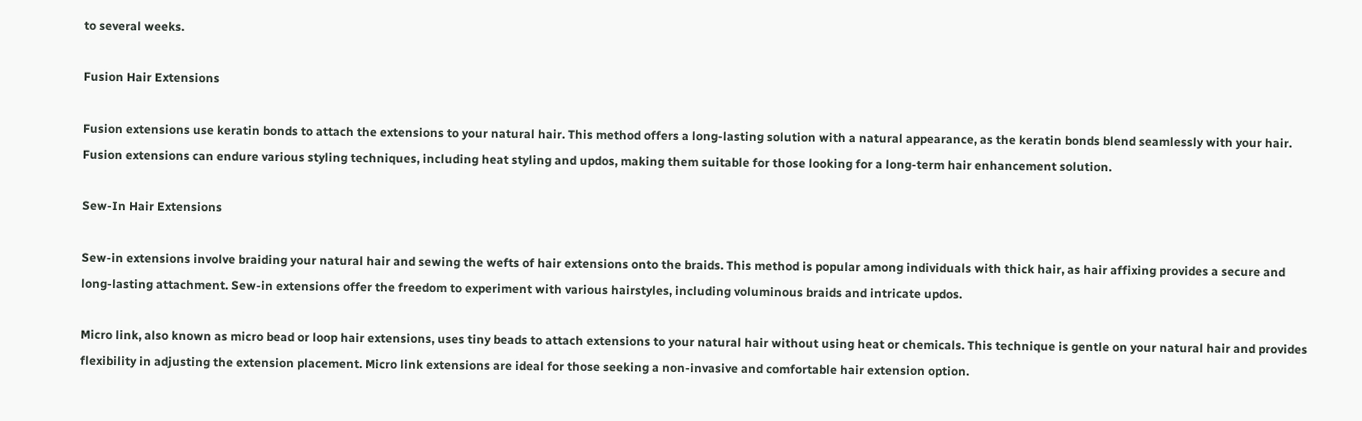to several weeks.

Fusion Hair Extensions

Fusion extensions use keratin bonds to attach the extensions to your natural hair. This method offers a long-lasting solution with a natural appearance, as the keratin bonds blend seamlessly with your hair. Fusion extensions can endure various styling techniques, including heat styling and updos, making them suitable for those looking for a long-term hair enhancement solution.

Sew-In Hair Extensions

Sew-in extensions involve braiding your natural hair and sewing the wefts of hair extensions onto the braids. This method is popular among individuals with thick hair, as hair affixing provides a secure and long-lasting attachment. Sew-in extensions offer the freedom to experiment with various hairstyles, including voluminous braids and intricate updos.

Micro link, also known as micro bead or loop hair extensions, uses tiny beads to attach extensions to your natural hair without using heat or chemicals. This technique is gentle on your natural hair and provides flexibility in adjusting the extension placement. Micro link extensions are ideal for those seeking a non-invasive and comfortable hair extension option.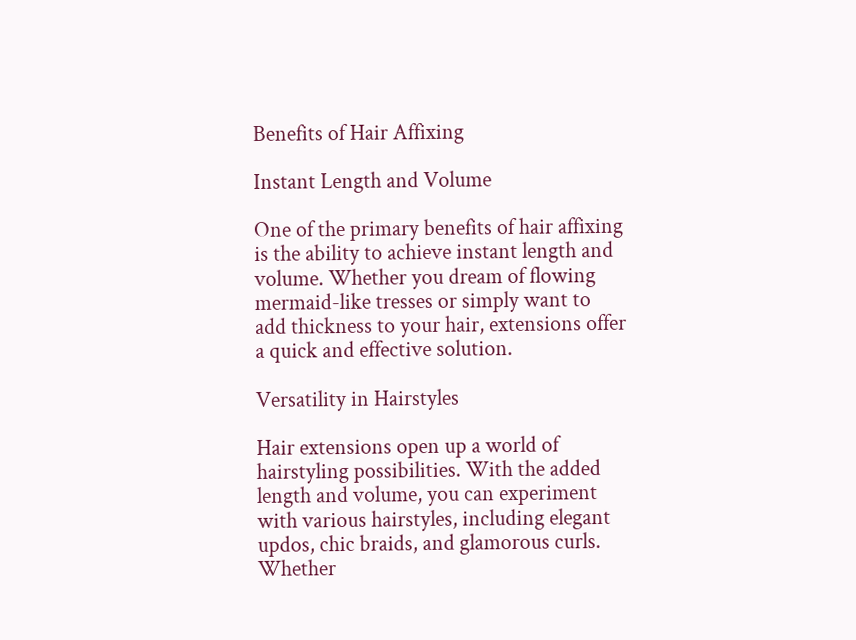Benefits of Hair Affixing

Instant Length and Volume

One of the primary benefits of hair affixing is the ability to achieve instant length and volume. Whether you dream of flowing mermaid-like tresses or simply want to add thickness to your hair, extensions offer a quick and effective solution.

Versatility in Hairstyles

Hair extensions open up a world of hairstyling possibilities. With the added length and volume, you can experiment with various hairstyles, including elegant updos, chic braids, and glamorous curls. Whether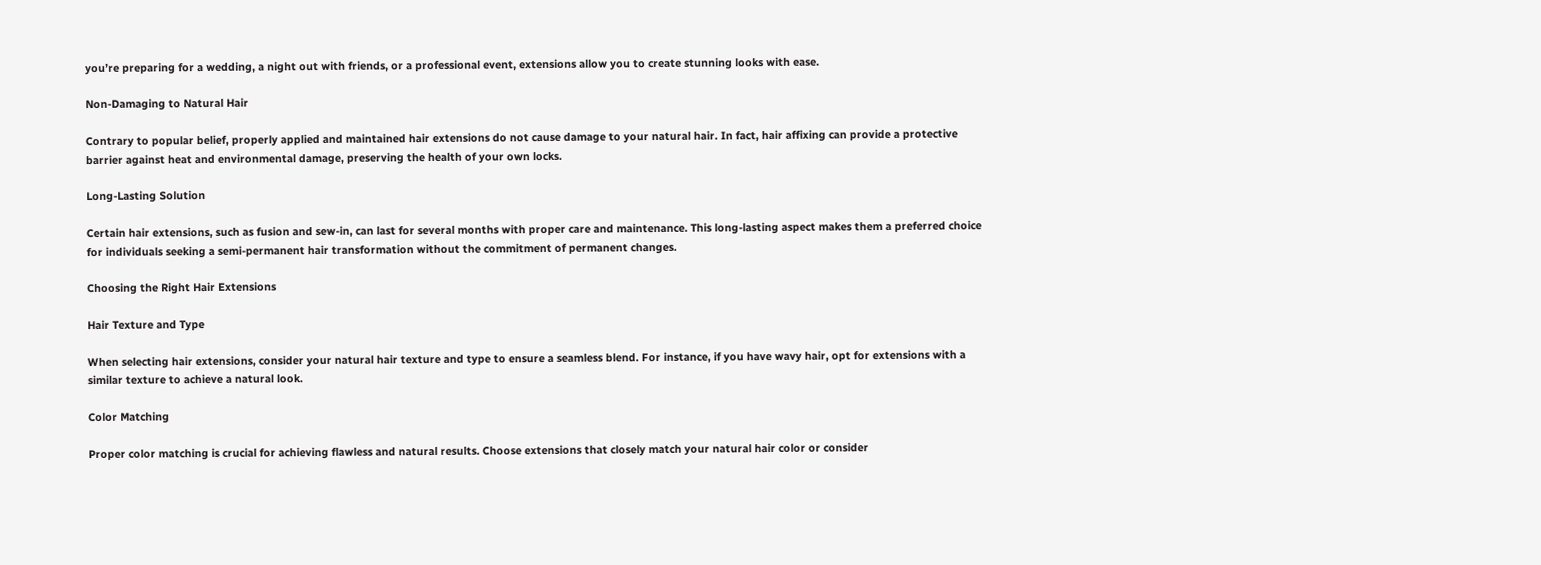you’re preparing for a wedding, a night out with friends, or a professional event, extensions allow you to create stunning looks with ease.

Non-Damaging to Natural Hair

Contrary to popular belief, properly applied and maintained hair extensions do not cause damage to your natural hair. In fact, hair affixing can provide a protective barrier against heat and environmental damage, preserving the health of your own locks.

Long-Lasting Solution

Certain hair extensions, such as fusion and sew-in, can last for several months with proper care and maintenance. This long-lasting aspect makes them a preferred choice for individuals seeking a semi-permanent hair transformation without the commitment of permanent changes.

Choosing the Right Hair Extensions

Hair Texture and Type

When selecting hair extensions, consider your natural hair texture and type to ensure a seamless blend. For instance, if you have wavy hair, opt for extensions with a similar texture to achieve a natural look.

Color Matching

Proper color matching is crucial for achieving flawless and natural results. Choose extensions that closely match your natural hair color or consider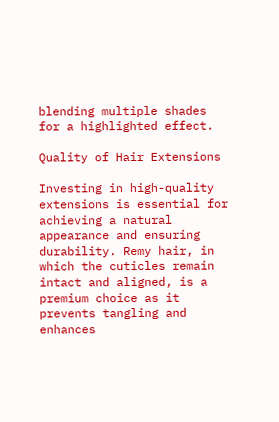blending multiple shades for a highlighted effect.

Quality of Hair Extensions

Investing in high-quality extensions is essential for achieving a natural appearance and ensuring durability. Remy hair, in which the cuticles remain intact and aligned, is a premium choice as it prevents tangling and enhances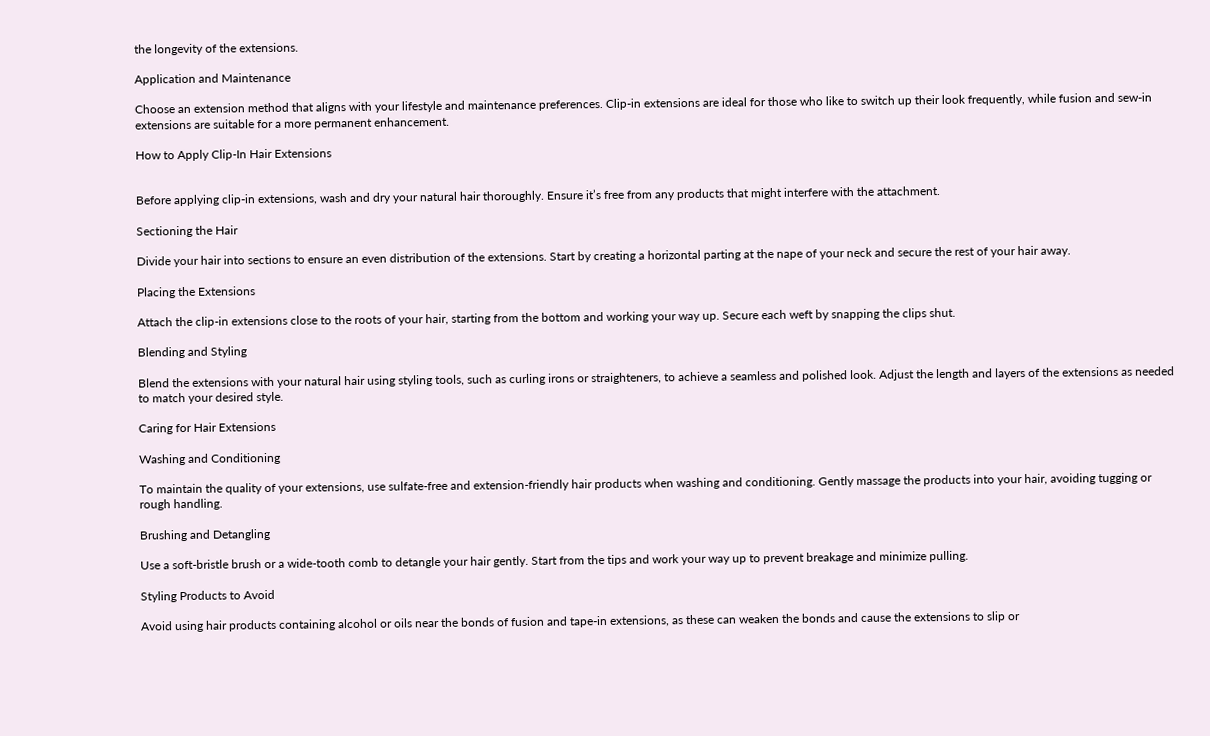the longevity of the extensions.

Application and Maintenance

Choose an extension method that aligns with your lifestyle and maintenance preferences. Clip-in extensions are ideal for those who like to switch up their look frequently, while fusion and sew-in extensions are suitable for a more permanent enhancement.

How to Apply Clip-In Hair Extensions


Before applying clip-in extensions, wash and dry your natural hair thoroughly. Ensure it’s free from any products that might interfere with the attachment.

Sectioning the Hair

Divide your hair into sections to ensure an even distribution of the extensions. Start by creating a horizontal parting at the nape of your neck and secure the rest of your hair away.

Placing the Extensions

Attach the clip-in extensions close to the roots of your hair, starting from the bottom and working your way up. Secure each weft by snapping the clips shut.

Blending and Styling

Blend the extensions with your natural hair using styling tools, such as curling irons or straighteners, to achieve a seamless and polished look. Adjust the length and layers of the extensions as needed to match your desired style.

Caring for Hair Extensions

Washing and Conditioning

To maintain the quality of your extensions, use sulfate-free and extension-friendly hair products when washing and conditioning. Gently massage the products into your hair, avoiding tugging or rough handling.

Brushing and Detangling

Use a soft-bristle brush or a wide-tooth comb to detangle your hair gently. Start from the tips and work your way up to prevent breakage and minimize pulling.

Styling Products to Avoid

Avoid using hair products containing alcohol or oils near the bonds of fusion and tape-in extensions, as these can weaken the bonds and cause the extensions to slip or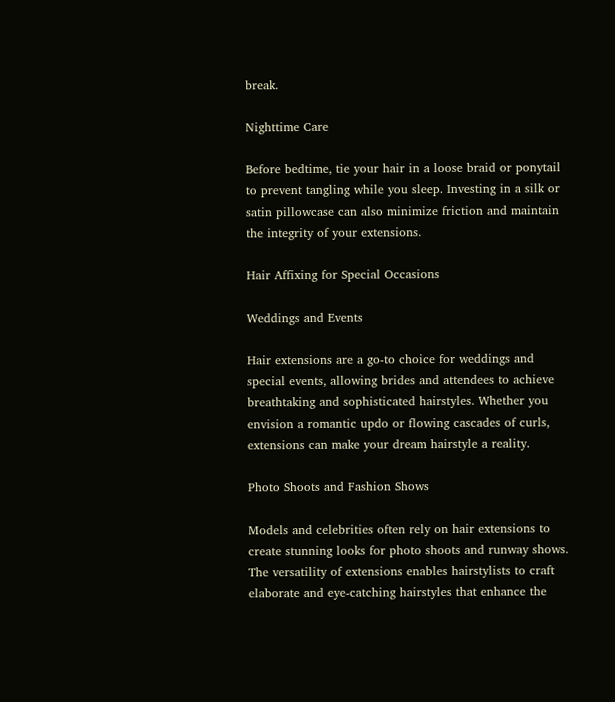break.

Nighttime Care

Before bedtime, tie your hair in a loose braid or ponytail to prevent tangling while you sleep. Investing in a silk or satin pillowcase can also minimize friction and maintain the integrity of your extensions.

Hair Affixing for Special Occasions

Weddings and Events

Hair extensions are a go-to choice for weddings and special events, allowing brides and attendees to achieve breathtaking and sophisticated hairstyles. Whether you envision a romantic updo or flowing cascades of curls, extensions can make your dream hairstyle a reality.

Photo Shoots and Fashion Shows

Models and celebrities often rely on hair extensions to create stunning looks for photo shoots and runway shows. The versatility of extensions enables hairstylists to craft elaborate and eye-catching hairstyles that enhance the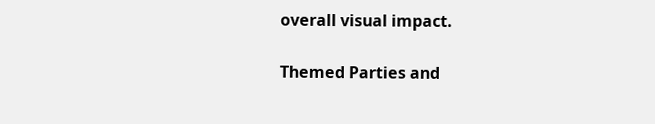overall visual impact.

Themed Parties and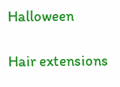Halloween

Hair extensions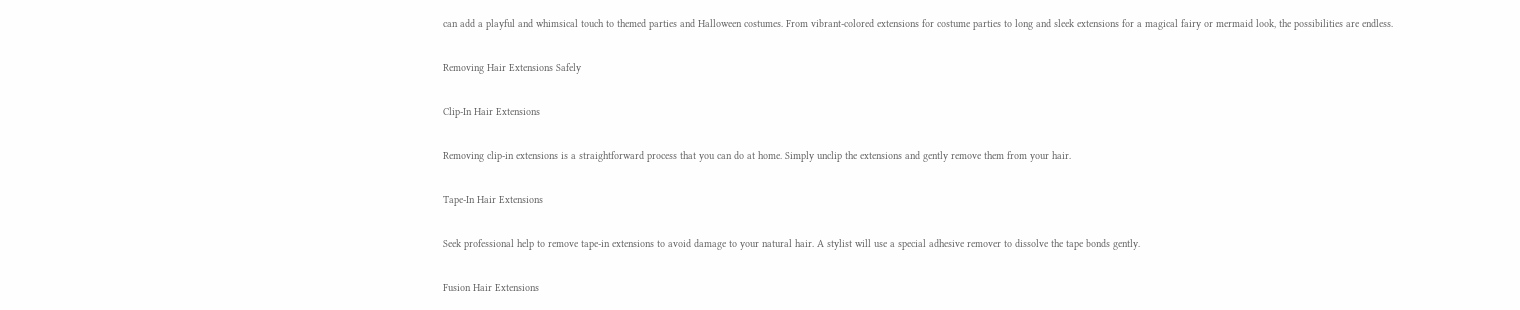can add a playful and whimsical touch to themed parties and Halloween costumes. From vibrant-colored extensions for costume parties to long and sleek extensions for a magical fairy or mermaid look, the possibilities are endless.

Removing Hair Extensions Safely

Clip-In Hair Extensions

Removing clip-in extensions is a straightforward process that you can do at home. Simply unclip the extensions and gently remove them from your hair.

Tape-In Hair Extensions

Seek professional help to remove tape-in extensions to avoid damage to your natural hair. A stylist will use a special adhesive remover to dissolve the tape bonds gently.

Fusion Hair Extensions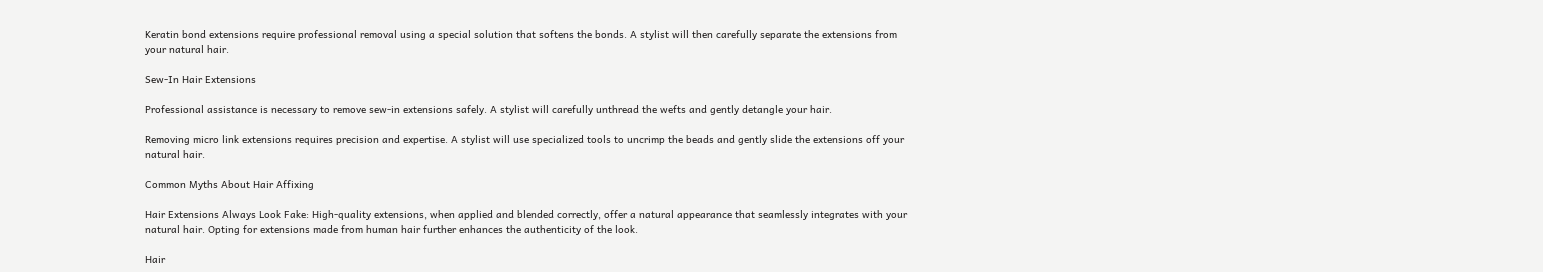Keratin bond extensions require professional removal using a special solution that softens the bonds. A stylist will then carefully separate the extensions from your natural hair.

Sew-In Hair Extensions

Professional assistance is necessary to remove sew-in extensions safely. A stylist will carefully unthread the wefts and gently detangle your hair.

Removing micro link extensions requires precision and expertise. A stylist will use specialized tools to uncrimp the beads and gently slide the extensions off your natural hair.

Common Myths About Hair Affixing

Hair Extensions Always Look Fake: High-quality extensions, when applied and blended correctly, offer a natural appearance that seamlessly integrates with your natural hair. Opting for extensions made from human hair further enhances the authenticity of the look.

Hair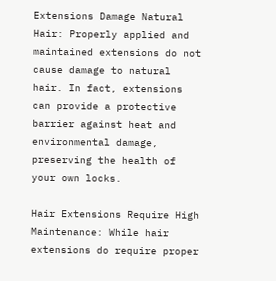Extensions Damage Natural Hair: Properly applied and maintained extensions do not cause damage to natural hair. In fact, extensions can provide a protective barrier against heat and environmental damage, preserving the health of your own locks.

Hair Extensions Require High Maintenance: While hair extensions do require proper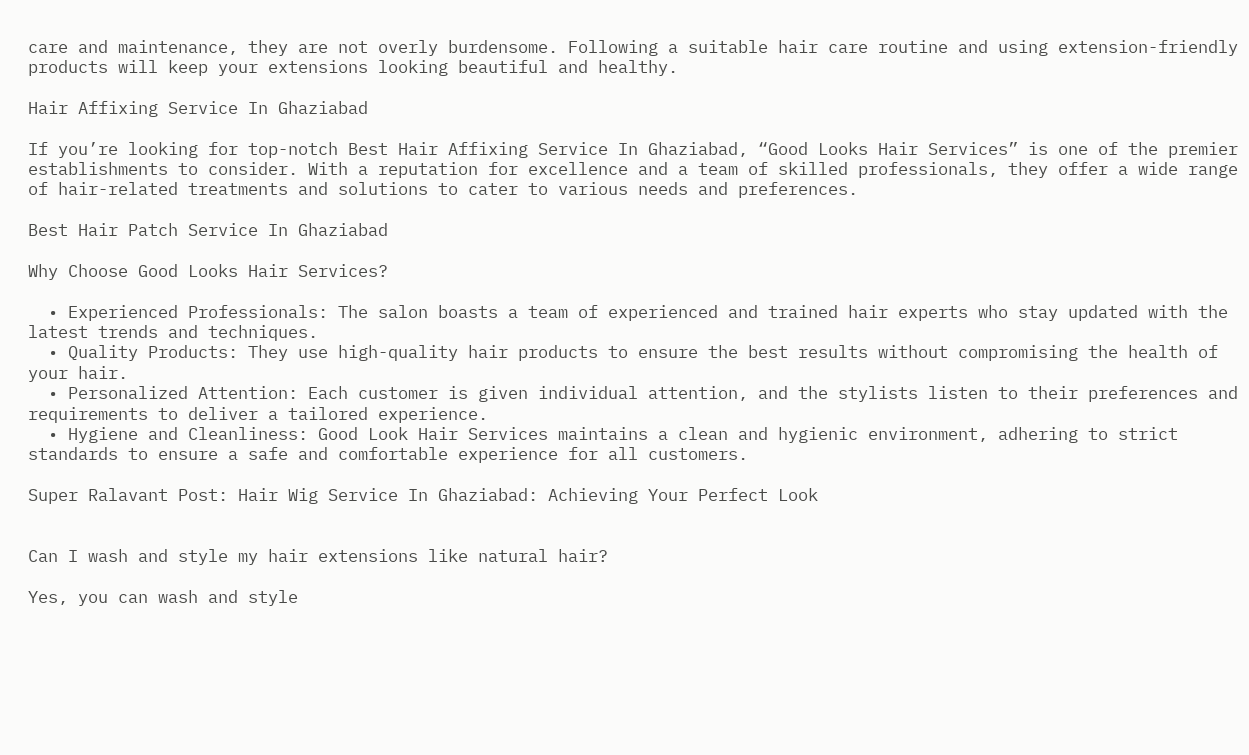care and maintenance, they are not overly burdensome. Following a suitable hair care routine and using extension-friendly products will keep your extensions looking beautiful and healthy.

Hair Affixing Service In Ghaziabad

If you’re looking for top-notch Best Hair Affixing Service In Ghaziabad, “Good Looks Hair Services” is one of the premier establishments to consider. With a reputation for excellence and a team of skilled professionals, they offer a wide range of hair-related treatments and solutions to cater to various needs and preferences.

Best Hair Patch Service In Ghaziabad

Why Choose Good Looks Hair Services?

  • Experienced Professionals: The salon boasts a team of experienced and trained hair experts who stay updated with the latest trends and techniques.
  • Quality Products: They use high-quality hair products to ensure the best results without compromising the health of your hair.
  • Personalized Attention: Each customer is given individual attention, and the stylists listen to their preferences and requirements to deliver a tailored experience.
  • Hygiene and Cleanliness: Good Look Hair Services maintains a clean and hygienic environment, adhering to strict standards to ensure a safe and comfortable experience for all customers.

Super Ralavant Post: Hair Wig Service In Ghaziabad: Achieving Your Perfect Look


Can I wash and style my hair extensions like natural hair?

Yes, you can wash and style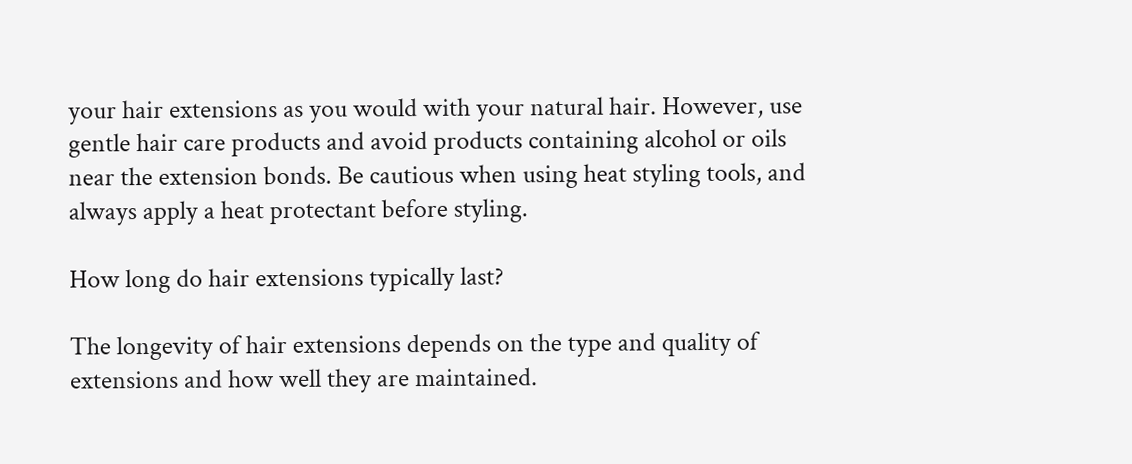your hair extensions as you would with your natural hair. However, use gentle hair care products and avoid products containing alcohol or oils near the extension bonds. Be cautious when using heat styling tools, and always apply a heat protectant before styling.

How long do hair extensions typically last?

The longevity of hair extensions depends on the type and quality of extensions and how well they are maintained.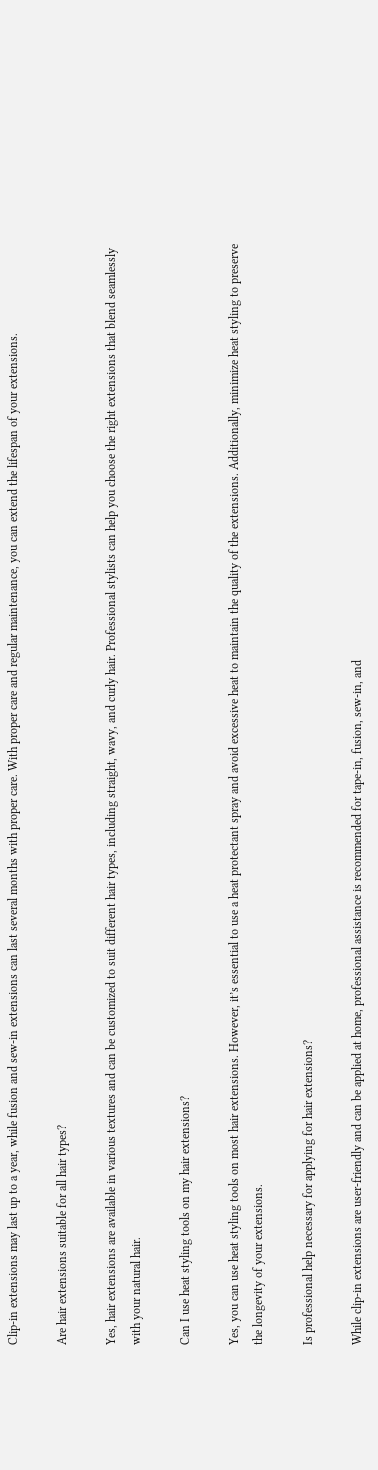Clip-in extensions may last up to a year, while fusion and sew-in extensions can last several months with proper care. With proper care and regular maintenance, you can extend the lifespan of your extensions.

Are hair extensions suitable for all hair types?

Yes, hair extensions are available in various textures and can be customized to suit different hair types, including straight, wavy, and curly hair. Professional stylists can help you choose the right extensions that blend seamlessly with your natural hair.

Can I use heat styling tools on my hair extensions?

Yes, you can use heat styling tools on most hair extensions. However, it’s essential to use a heat protectant spray and avoid excessive heat to maintain the quality of the extensions. Additionally, minimize heat styling to preserve the longevity of your extensions.

Is professional help necessary for applying for hair extensions?

While clip-in extensions are user-friendly and can be applied at home, professional assistance is recommended for tape-in, fusion, sew-in, and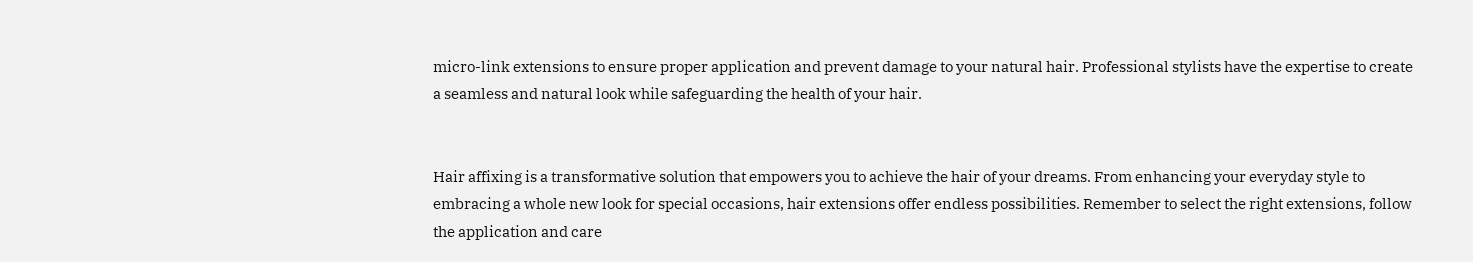micro-link extensions to ensure proper application and prevent damage to your natural hair. Professional stylists have the expertise to create a seamless and natural look while safeguarding the health of your hair.


Hair affixing is a transformative solution that empowers you to achieve the hair of your dreams. From enhancing your everyday style to embracing a whole new look for special occasions, hair extensions offer endless possibilities. Remember to select the right extensions, follow the application and care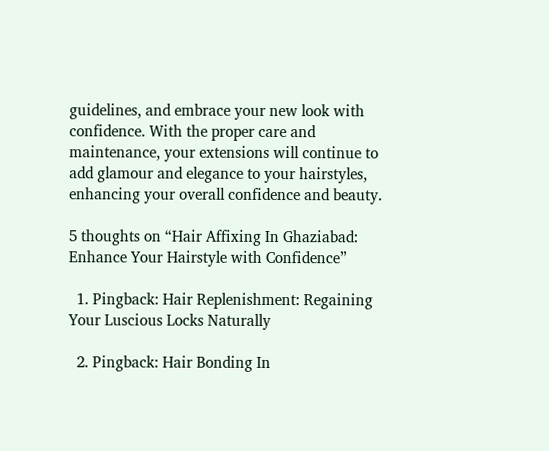guidelines, and embrace your new look with confidence. With the proper care and maintenance, your extensions will continue to add glamour and elegance to your hairstyles, enhancing your overall confidence and beauty.

5 thoughts on “Hair Affixing In Ghaziabad: Enhance Your Hairstyle with Confidence”

  1. Pingback: Hair Replenishment: Regaining Your Luscious Locks Naturally

  2. Pingback: Hair Bonding In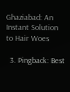Ghaziabad: An Instant Solution to Hair Woes

  3. Pingback: Best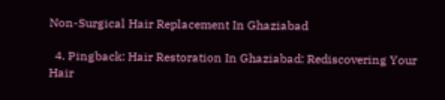Non-Surgical Hair Replacement In Ghaziabad

  4. Pingback: Hair Restoration In Ghaziabad: Rediscovering Your Hair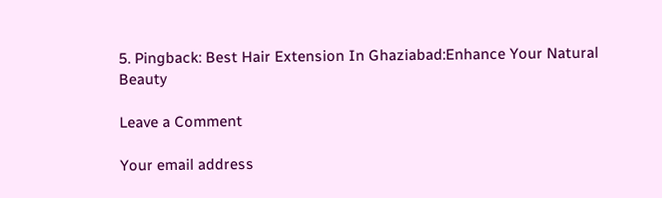5. Pingback: Best Hair Extension In Ghaziabad:Enhance Your Natural Beauty

Leave a Comment

Your email address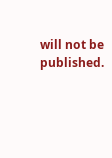will not be published.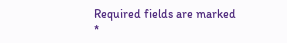Required fields are marked *